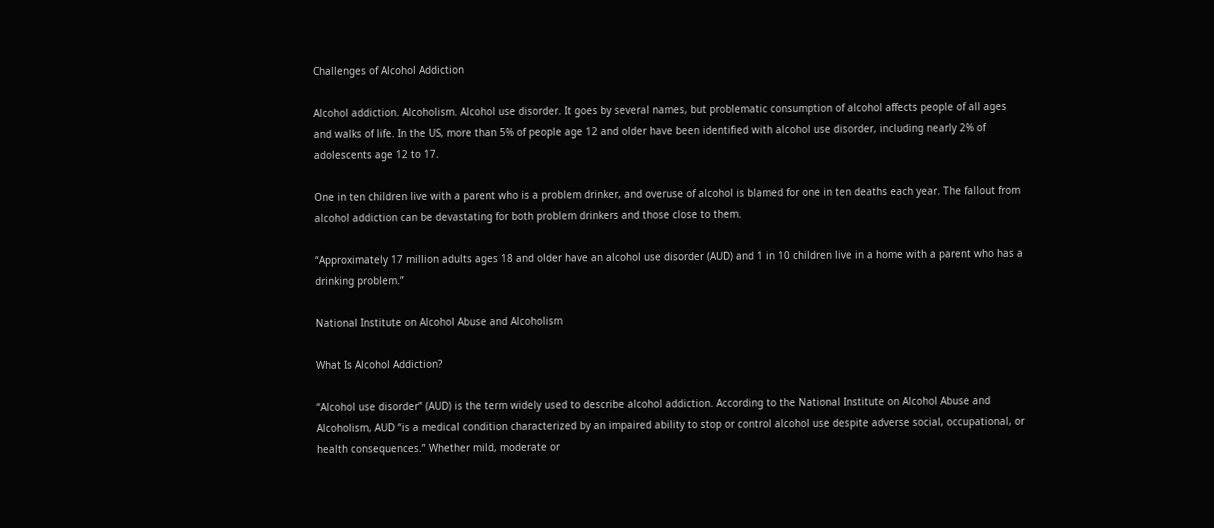Challenges of Alcohol Addiction

Alcohol addiction. Alcoholism. Alcohol use disorder. It goes by several names, but problematic consumption of alcohol affects people of all ages and walks of life. In the US, more than 5% of people age 12 and older have been identified with alcohol use disorder, including nearly 2% of adolescents age 12 to 17.

One in ten children live with a parent who is a problem drinker, and overuse of alcohol is blamed for one in ten deaths each year. The fallout from alcohol addiction can be devastating for both problem drinkers and those close to them.

“Approximately 17 million adults ages 18 and older have an alcohol use disorder (AUD) and 1 in 10 children live in a home with a parent who has a drinking problem.”

National Institute on Alcohol Abuse and Alcoholism

What Is Alcohol Addiction?

“Alcohol use disorder” (AUD) is the term widely used to describe alcohol addiction. According to the National Institute on Alcohol Abuse and Alcoholism, AUD “is a medical condition characterized by an impaired ability to stop or control alcohol use despite adverse social, occupational, or health consequences.” Whether mild, moderate or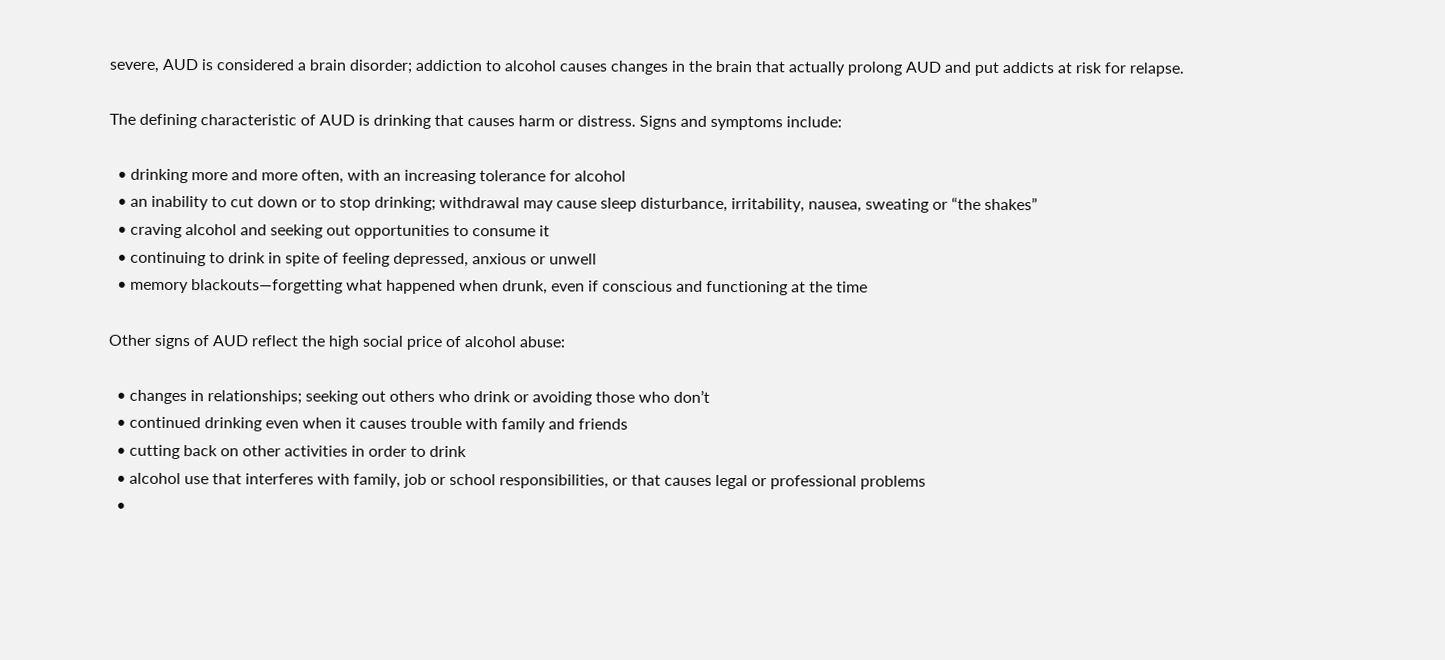severe, AUD is considered a brain disorder; addiction to alcohol causes changes in the brain that actually prolong AUD and put addicts at risk for relapse.

The defining characteristic of AUD is drinking that causes harm or distress. Signs and symptoms include:

  • drinking more and more often, with an increasing tolerance for alcohol
  • an inability to cut down or to stop drinking; withdrawal may cause sleep disturbance, irritability, nausea, sweating or “the shakes”
  • craving alcohol and seeking out opportunities to consume it
  • continuing to drink in spite of feeling depressed, anxious or unwell
  • memory blackouts—forgetting what happened when drunk, even if conscious and functioning at the time

Other signs of AUD reflect the high social price of alcohol abuse:

  • changes in relationships; seeking out others who drink or avoiding those who don’t
  • continued drinking even when it causes trouble with family and friends
  • cutting back on other activities in order to drink
  • alcohol use that interferes with family, job or school responsibilities, or that causes legal or professional problems
  •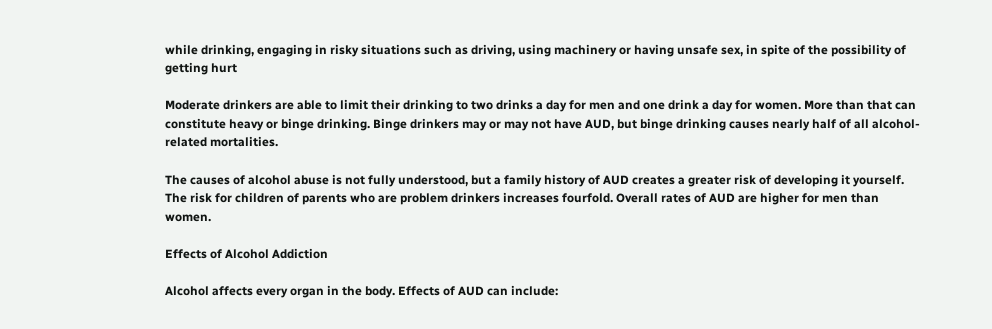while drinking, engaging in risky situations such as driving, using machinery or having unsafe sex, in spite of the possibility of getting hurt

Moderate drinkers are able to limit their drinking to two drinks a day for men and one drink a day for women. More than that can constitute heavy or binge drinking. Binge drinkers may or may not have AUD, but binge drinking causes nearly half of all alcohol-related mortalities.

The causes of alcohol abuse is not fully understood, but a family history of AUD creates a greater risk of developing it yourself. The risk for children of parents who are problem drinkers increases fourfold. Overall rates of AUD are higher for men than women.

Effects of Alcohol Addiction

Alcohol affects every organ in the body. Effects of AUD can include: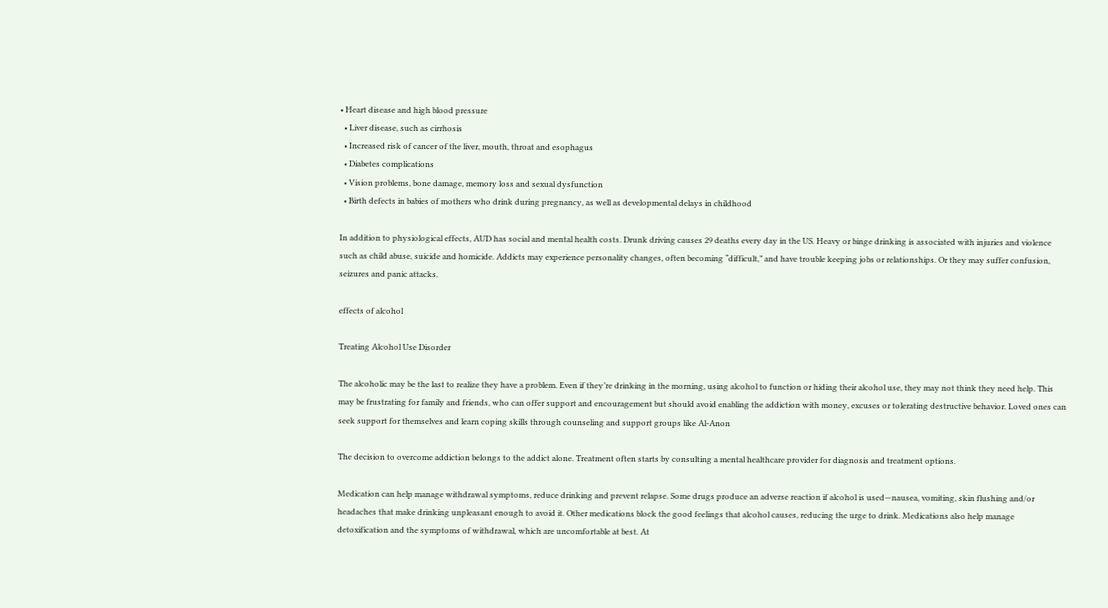• Heart disease and high blood pressure
  • Liver disease, such as cirrhosis
  • Increased risk of cancer of the liver, mouth, throat and esophagus
  • Diabetes complications
  • Vision problems, bone damage, memory loss and sexual dysfunction
  • Birth defects in babies of mothers who drink during pregnancy, as well as developmental delays in childhood

In addition to physiological effects, AUD has social and mental health costs. Drunk driving causes 29 deaths every day in the US. Heavy or binge drinking is associated with injuries and violence such as child abuse, suicide and homicide. Addicts may experience personality changes, often becoming “difficult,” and have trouble keeping jobs or relationships. Or they may suffer confusion, seizures and panic attacks.

effects of alcohol

Treating Alcohol Use Disorder

The alcoholic may be the last to realize they have a problem. Even if they’re drinking in the morning, using alcohol to function or hiding their alcohol use, they may not think they need help. This may be frustrating for family and friends, who can offer support and encouragement but should avoid enabling the addiction with money, excuses or tolerating destructive behavior. Loved ones can seek support for themselves and learn coping skills through counseling and support groups like Al-Anon

The decision to overcome addiction belongs to the addict alone. Treatment often starts by consulting a mental healthcare provider for diagnosis and treatment options.

Medication can help manage withdrawal symptoms, reduce drinking and prevent relapse. Some drugs produce an adverse reaction if alcohol is used—nausea, vomiting, skin flushing and/or headaches that make drinking unpleasant enough to avoid it. Other medications block the good feelings that alcohol causes, reducing the urge to drink. Medications also help manage detoxification and the symptoms of withdrawal, which are uncomfortable at best. At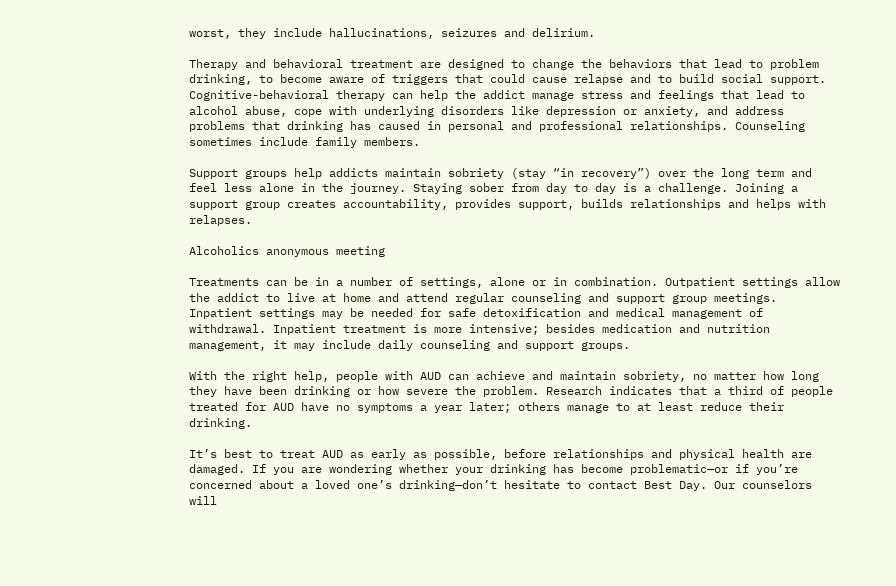worst, they include hallucinations, seizures and delirium.

Therapy and behavioral treatment are designed to change the behaviors that lead to problem drinking, to become aware of triggers that could cause relapse and to build social support. Cognitive-behavioral therapy can help the addict manage stress and feelings that lead to alcohol abuse, cope with underlying disorders like depression or anxiety, and address problems that drinking has caused in personal and professional relationships. Counseling sometimes include family members.

Support groups help addicts maintain sobriety (stay “in recovery”) over the long term and feel less alone in the journey. Staying sober from day to day is a challenge. Joining a support group creates accountability, provides support, builds relationships and helps with relapses.

Alcoholics anonymous meeting

Treatments can be in a number of settings, alone or in combination. Outpatient settings allow the addict to live at home and attend regular counseling and support group meetings. Inpatient settings may be needed for safe detoxification and medical management of withdrawal. Inpatient treatment is more intensive; besides medication and nutrition management, it may include daily counseling and support groups.

With the right help, people with AUD can achieve and maintain sobriety, no matter how long they have been drinking or how severe the problem. Research indicates that a third of people treated for AUD have no symptoms a year later; others manage to at least reduce their drinking.

It’s best to treat AUD as early as possible, before relationships and physical health are damaged. If you are wondering whether your drinking has become problematic—or if you’re concerned about a loved one’s drinking—don’t hesitate to contact Best Day. Our counselors will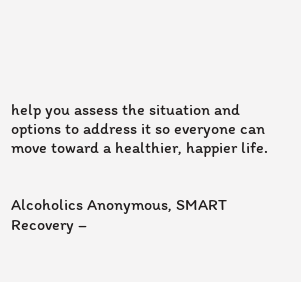help you assess the situation and options to address it so everyone can move toward a healthier, happier life.


Alcoholics Anonymous, SMART Recovery –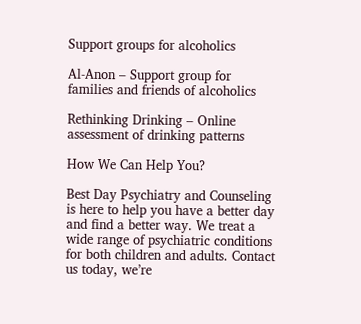Support groups for alcoholics

Al-Anon – Support group for families and friends of alcoholics

Rethinking Drinking – Online assessment of drinking patterns

How We Can Help You?

Best Day Psychiatry and Counseling is here to help you have a better day and find a better way. We treat a wide range of psychiatric conditions for both children and adults. Contact us today, we’re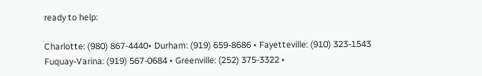ready to help:

Charlotte: (980) 867-4440• Durham: (919) 659-8686 • Fayetteville: (910) 323-1543
Fuquay-Varina: (919) 567-0684 • Greenville: (252) 375-3322 •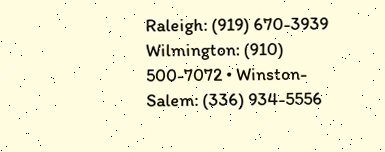Raleigh: (919) 670-3939
Wilmington: (910) 500-7072 • Winston-Salem: (336) 934-5556